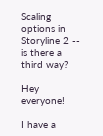Scaling options in Storyline 2 -- is there a third way?

Hey everyone!

I have a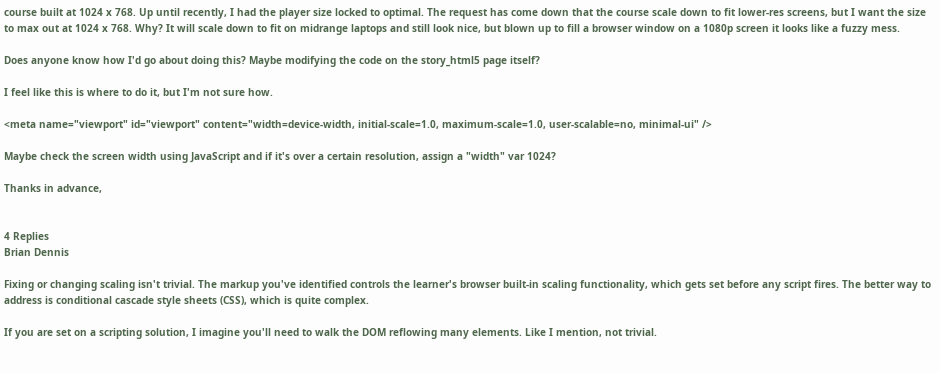course built at 1024 x 768. Up until recently, I had the player size locked to optimal. The request has come down that the course scale down to fit lower-res screens, but I want the size to max out at 1024 x 768. Why? It will scale down to fit on midrange laptops and still look nice, but blown up to fill a browser window on a 1080p screen it looks like a fuzzy mess.

Does anyone know how I'd go about doing this? Maybe modifying the code on the story_html5 page itself?

I feel like this is where to do it, but I'm not sure how.

<meta name="viewport" id="viewport" content="width=device-width, initial-scale=1.0, maximum-scale=1.0, user-scalable=no, minimal-ui" />

Maybe check the screen width using JavaScript and if it's over a certain resolution, assign a "width" var 1024?

Thanks in advance,


4 Replies
Brian Dennis

Fixing or changing scaling isn't trivial. The markup you've identified controls the learner's browser built-in scaling functionality, which gets set before any script fires. The better way to address is conditional cascade style sheets (CSS), which is quite complex.

If you are set on a scripting solution, I imagine you'll need to walk the DOM reflowing many elements. Like I mention, not trivial.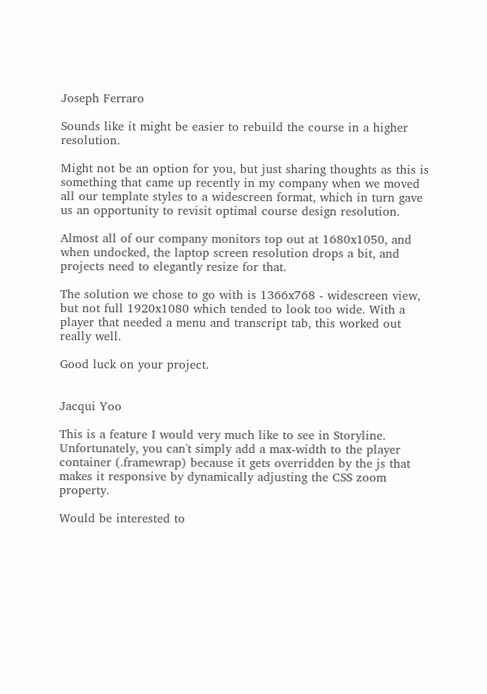Joseph Ferraro

Sounds like it might be easier to rebuild the course in a higher resolution.

Might not be an option for you, but just sharing thoughts as this is something that came up recently in my company when we moved all our template styles to a widescreen format, which in turn gave us an opportunity to revisit optimal course design resolution.

Almost all of our company monitors top out at 1680x1050, and when undocked, the laptop screen resolution drops a bit, and projects need to elegantly resize for that.

The solution we chose to go with is 1366x768 - widescreen view, but not full 1920x1080 which tended to look too wide. With a player that needed a menu and transcript tab, this worked out really well.

Good luck on your project.


Jacqui Yoo

This is a feature I would very much like to see in Storyline. Unfortunately, you can't simply add a max-width to the player container (.framewrap) because it gets overridden by the js that makes it responsive by dynamically adjusting the CSS zoom property.

Would be interested to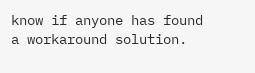know if anyone has found a workaround solution.